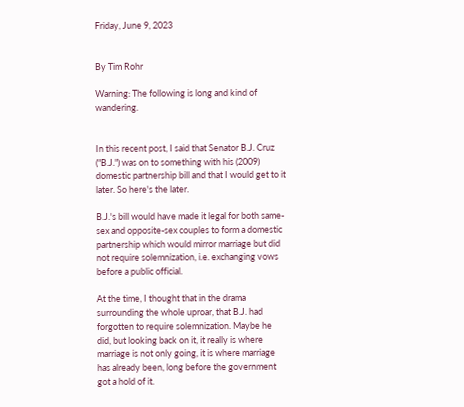Friday, June 9, 2023


By Tim Rohr

Warning: The following is long and kind of wandering.


In this recent post, I said that Senator B.J. Cruz ("B.J.") was on to something with his (2009) domestic partnership bill and that I would get to it later. So here's the later.

B.J.'s bill would have made it legal for both same-sex and opposite-sex couples to form a domestic partnership which would mirror marriage but did not require solemnization, i.e. exchanging vows before a public official.

At the time, I thought that in the drama surrounding the whole uproar, that B.J. had forgotten to require solemnization. Maybe he did, but looking back on it, it really is where marriage is not only going, it is where marriage has already been, long before the government got a hold of it.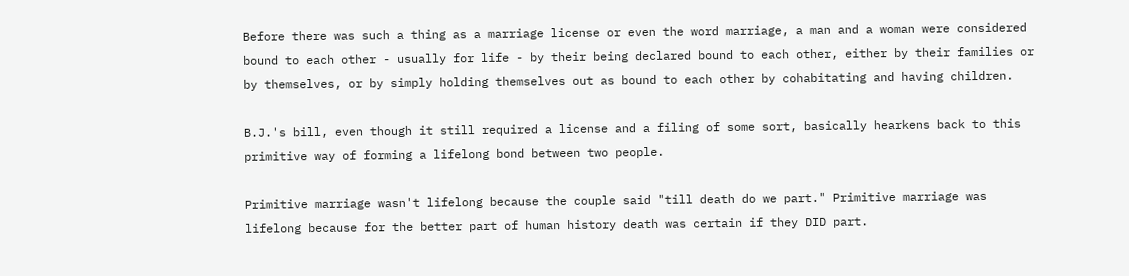Before there was such a thing as a marriage license or even the word marriage, a man and a woman were considered bound to each other - usually for life - by their being declared bound to each other, either by their families or by themselves, or by simply holding themselves out as bound to each other by cohabitating and having children.

B.J.'s bill, even though it still required a license and a filing of some sort, basically hearkens back to this primitive way of forming a lifelong bond between two people.

Primitive marriage wasn't lifelong because the couple said "till death do we part." Primitive marriage was lifelong because for the better part of human history death was certain if they DID part.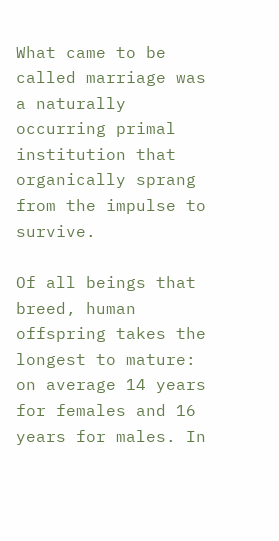What came to be called marriage was a naturally occurring primal institution that organically sprang from the impulse to survive.

Of all beings that breed, human offspring takes the longest to mature: on average 14 years for females and 16 years for males. In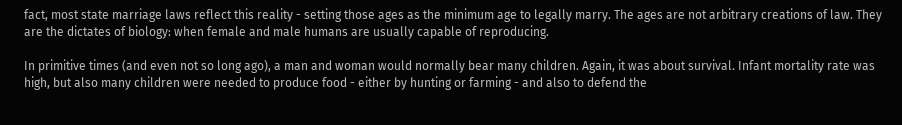fact, most state marriage laws reflect this reality - setting those ages as the minimum age to legally marry. The ages are not arbitrary creations of law. They are the dictates of biology: when female and male humans are usually capable of reproducing.

In primitive times (and even not so long ago), a man and woman would normally bear many children. Again, it was about survival. Infant mortality rate was high, but also many children were needed to produce food - either by hunting or farming - and also to defend the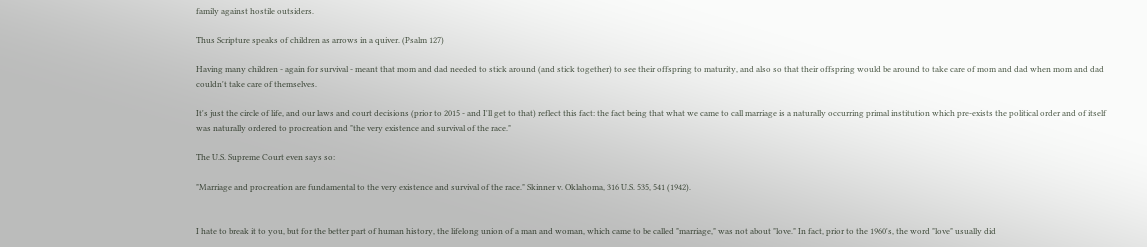family against hostile outsiders.

Thus Scripture speaks of children as arrows in a quiver. (Psalm 127)

Having many children - again for survival - meant that mom and dad needed to stick around (and stick together) to see their offspring to maturity, and also so that their offspring would be around to take care of mom and dad when mom and dad couldn't take care of themselves.

It's just the circle of life, and our laws and court decisions (prior to 2015 - and I'll get to that) reflect this fact: the fact being that what we came to call marriage is a naturally occurring primal institution which pre-exists the political order and of itself was naturally ordered to procreation and "the very existence and survival of the race."

The U.S. Supreme Court even says so:

"Marriage and procreation are fundamental to the very existence and survival of the race." Skinner v. Oklahoma, 316 U.S. 535, 541 (1942).


I hate to break it to you, but for the better part of human history, the lifelong union of a man and woman, which came to be called "marriage," was not about "love." In fact, prior to the 1960's, the word "love" usually did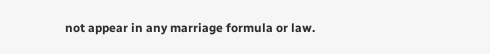not appear in any marriage formula or law.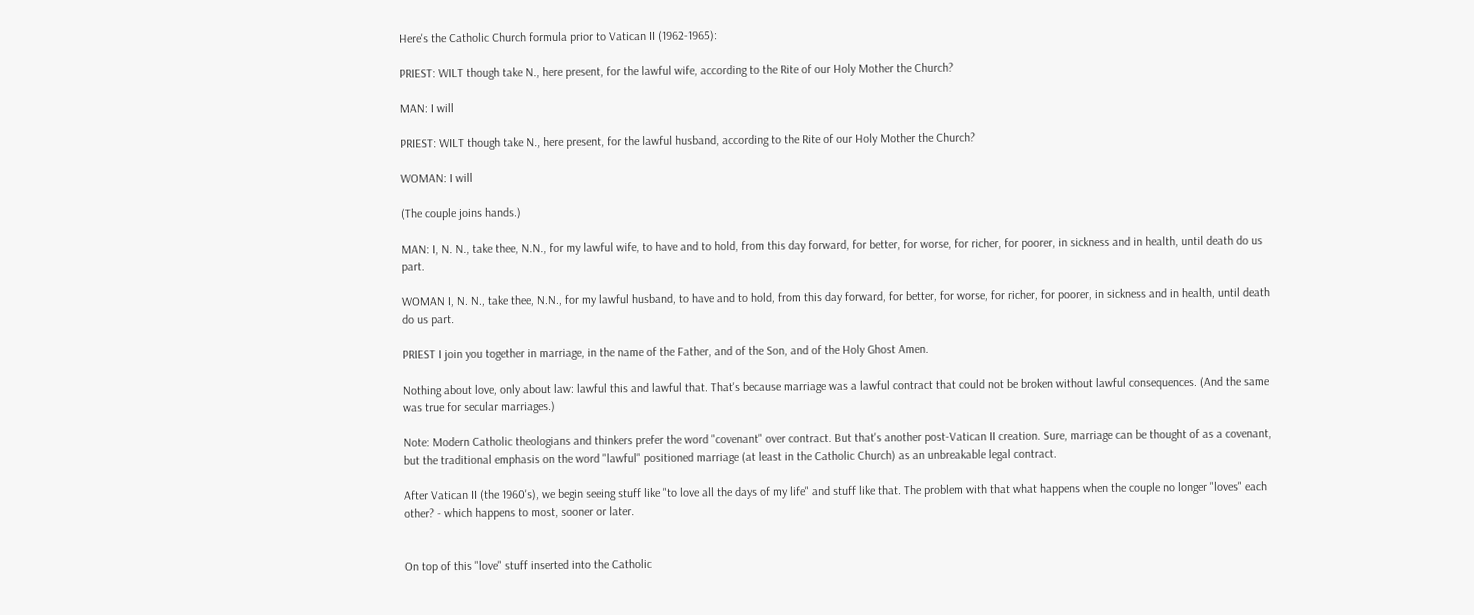Here's the Catholic Church formula prior to Vatican II (1962-1965):

PRIEST: WILT though take N., here present, for the lawful wife, according to the Rite of our Holy Mother the Church?

MAN: I will

PRIEST: WILT though take N., here present, for the lawful husband, according to the Rite of our Holy Mother the Church?

WOMAN: I will

(The couple joins hands.)

MAN: I, N. N., take thee, N.N., for my lawful wife, to have and to hold, from this day forward, for better, for worse, for richer, for poorer, in sickness and in health, until death do us part.

WOMAN I, N. N., take thee, N.N., for my lawful husband, to have and to hold, from this day forward, for better, for worse, for richer, for poorer, in sickness and in health, until death do us part.

PRIEST I join you together in marriage, in the name of the Father, and of the Son, and of the Holy Ghost Amen.

Nothing about love, only about law: lawful this and lawful that. That's because marriage was a lawful contract that could not be broken without lawful consequences. (And the same was true for secular marriages.)

Note: Modern Catholic theologians and thinkers prefer the word "covenant" over contract. But that's another post-Vatican II creation. Sure, marriage can be thought of as a covenant, but the traditional emphasis on the word "lawful" positioned marriage (at least in the Catholic Church) as an unbreakable legal contract.

After Vatican II (the 1960's), we begin seeing stuff like "to love all the days of my life" and stuff like that. The problem with that what happens when the couple no longer "loves" each other? - which happens to most, sooner or later.


On top of this "love" stuff inserted into the Catholic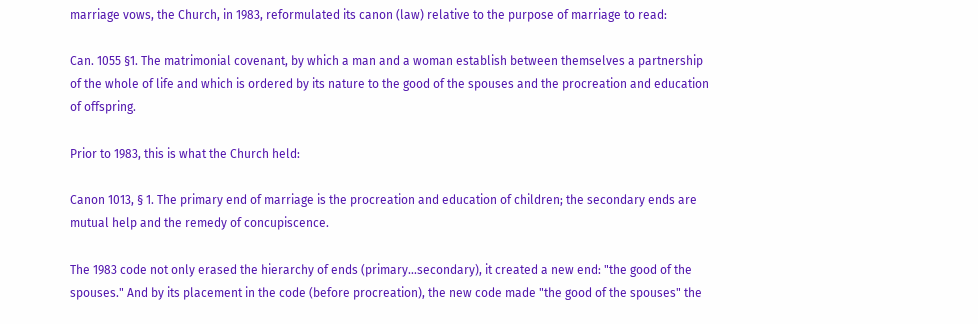marriage vows, the Church, in 1983, reformulated its canon (law) relative to the purpose of marriage to read:

Can. 1055 §1. The matrimonial covenant, by which a man and a woman establish between themselves a partnership of the whole of life and which is ordered by its nature to the good of the spouses and the procreation and education of offspring.

Prior to 1983, this is what the Church held:

Canon 1013, § 1. The primary end of marriage is the procreation and education of children; the secondary ends are mutual help and the remedy of concupiscence.

The 1983 code not only erased the hierarchy of ends (primary...secondary), it created a new end: "the good of the spouses." And by its placement in the code (before procreation), the new code made "the good of the spouses" the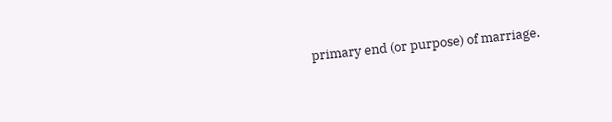primary end (or purpose) of marriage.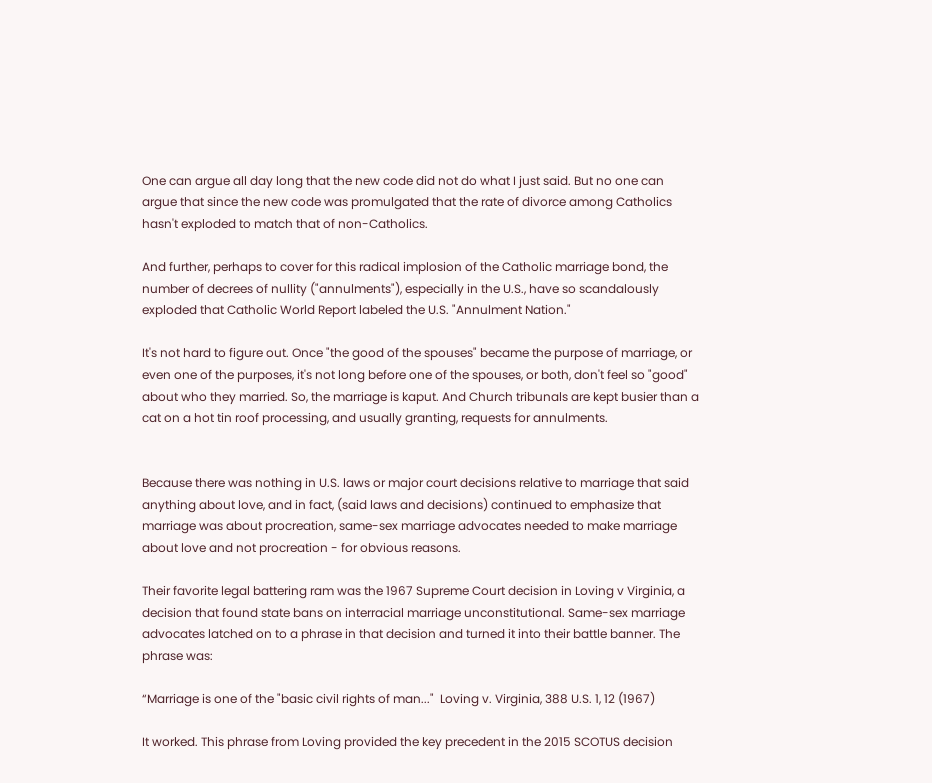One can argue all day long that the new code did not do what I just said. But no one can argue that since the new code was promulgated that the rate of divorce among Catholics hasn't exploded to match that of non-Catholics.

And further, perhaps to cover for this radical implosion of the Catholic marriage bond, the number of decrees of nullity ("annulments"), especially in the U.S., have so scandalously exploded that Catholic World Report labeled the U.S. "Annulment Nation."

It's not hard to figure out. Once "the good of the spouses" became the purpose of marriage, or even one of the purposes, it's not long before one of the spouses, or both, don't feel so "good" about who they married. So, the marriage is kaput. And Church tribunals are kept busier than a cat on a hot tin roof processing, and usually granting, requests for annulments.


Because there was nothing in U.S. laws or major court decisions relative to marriage that said anything about love, and in fact, (said laws and decisions) continued to emphasize that marriage was about procreation, same-sex marriage advocates needed to make marriage about love and not procreation - for obvious reasons.

Their favorite legal battering ram was the 1967 Supreme Court decision in Loving v Virginia, a decision that found state bans on interracial marriage unconstitutional. Same-sex marriage advocates latched on to a phrase in that decision and turned it into their battle banner. The phrase was:

“Marriage is one of the "basic civil rights of man..."  Loving v. Virginia, 388 U.S. 1, 12 (1967)

It worked. This phrase from Loving provided the key precedent in the 2015 SCOTUS decision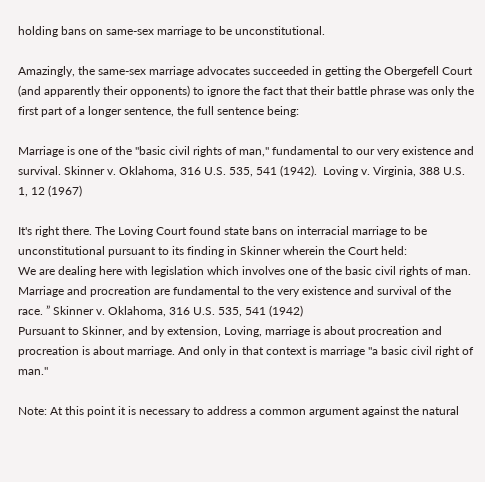holding bans on same-sex marriage to be unconstitutional.

Amazingly, the same-sex marriage advocates succeeded in getting the Obergefell Court (and apparently their opponents) to ignore the fact that their battle phrase was only the first part of a longer sentence, the full sentence being:

Marriage is one of the "basic civil rights of man," fundamental to our very existence and survival. Skinner v. Oklahoma, 316 U.S. 535, 541 (1942).  Loving v. Virginia, 388 U.S. 1, 12 (1967)

It's right there. The Loving Court found state bans on interracial marriage to be unconstitutional pursuant to its finding in Skinner wherein the Court held:
We are dealing here with legislation which involves one of the basic civil rights of man. Marriage and procreation are fundamental to the very existence and survival of the race. ” Skinner v. Oklahoma, 316 U.S. 535, 541 (1942)
Pursuant to Skinner, and by extension, Loving, marriage is about procreation and procreation is about marriage. And only in that context is marriage "a basic civil right of man."

Note: At this point it is necessary to address a common argument against the natural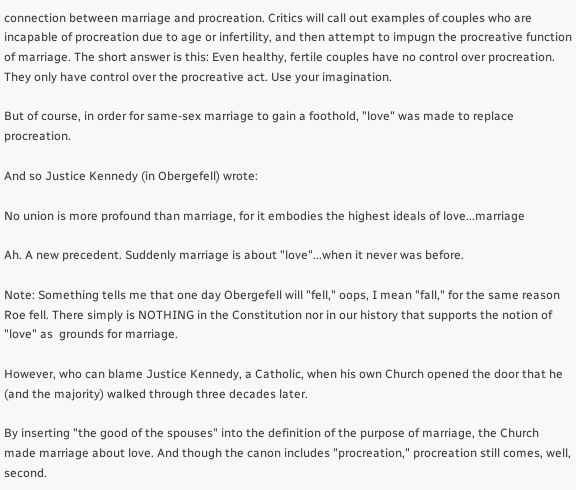connection between marriage and procreation. Critics will call out examples of couples who are incapable of procreation due to age or infertility, and then attempt to impugn the procreative function of marriage. The short answer is this: Even healthy, fertile couples have no control over procreation. They only have control over the procreative act. Use your imagination.

But of course, in order for same-sex marriage to gain a foothold, "love" was made to replace procreation.

And so Justice Kennedy (in Obergefell) wrote:

No union is more profound than marriage, for it embodies the highest ideals of love...marriage

Ah. A new precedent. Suddenly marriage is about "love"...when it never was before.

Note: Something tells me that one day Obergefell will "fell," oops, I mean "fall," for the same reason Roe fell. There simply is NOTHING in the Constitution nor in our history that supports the notion of "love" as  grounds for marriage.

However, who can blame Justice Kennedy, a Catholic, when his own Church opened the door that he (and the majority) walked through three decades later.

By inserting "the good of the spouses" into the definition of the purpose of marriage, the Church made marriage about love. And though the canon includes "procreation," procreation still comes, well, second.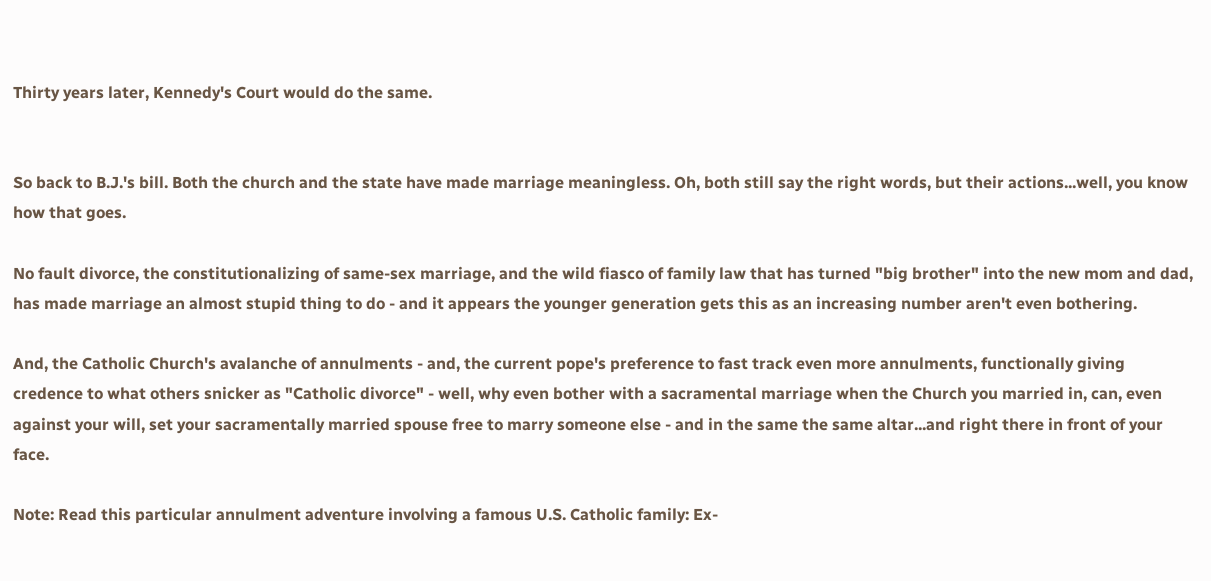Thirty years later, Kennedy's Court would do the same.


So back to B.J.'s bill. Both the church and the state have made marriage meaningless. Oh, both still say the right words, but their actions...well, you know how that goes.

No fault divorce, the constitutionalizing of same-sex marriage, and the wild fiasco of family law that has turned "big brother" into the new mom and dad, has made marriage an almost stupid thing to do - and it appears the younger generation gets this as an increasing number aren't even bothering.

And, the Catholic Church's avalanche of annulments - and, the current pope's preference to fast track even more annulments, functionally giving credence to what others snicker as "Catholic divorce" - well, why even bother with a sacramental marriage when the Church you married in, can, even against your will, set your sacramentally married spouse free to marry someone else - and in the same the same altar...and right there in front of your face.

Note: Read this particular annulment adventure involving a famous U.S. Catholic family: Ex-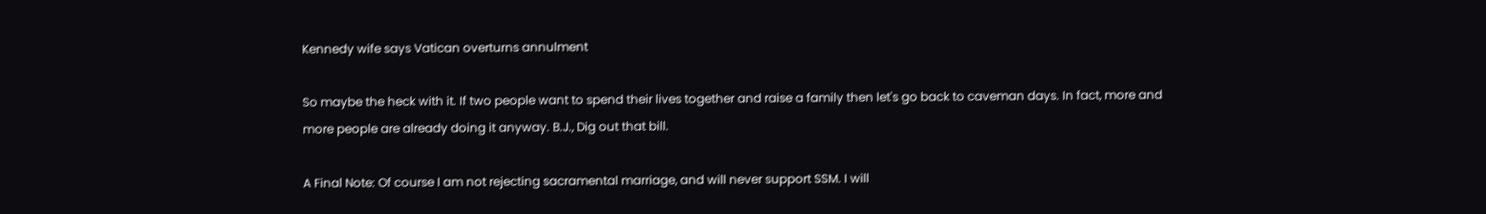Kennedy wife says Vatican overturns annulment

So maybe the heck with it. If two people want to spend their lives together and raise a family then let's go back to caveman days. In fact, more and more people are already doing it anyway. B.J., Dig out that bill.

A Final Note: Of course I am not rejecting sacramental marriage, and will never support SSM. I will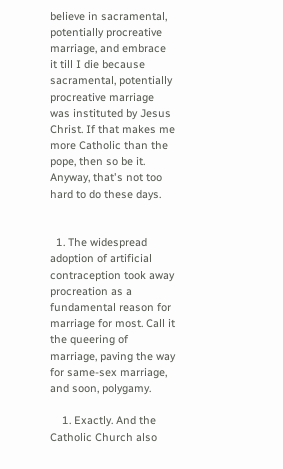believe in sacramental, potentially procreative marriage, and embrace it till I die because sacramental, potentially procreative marriage was instituted by Jesus Christ. If that makes me more Catholic than the pope, then so be it. Anyway, that's not too hard to do these days.


  1. The widespread adoption of artificial contraception took away procreation as a fundamental reason for marriage for most. Call it the queering of marriage, paving the way for same-sex marriage, and soon, polygamy.

    1. Exactly. And the Catholic Church also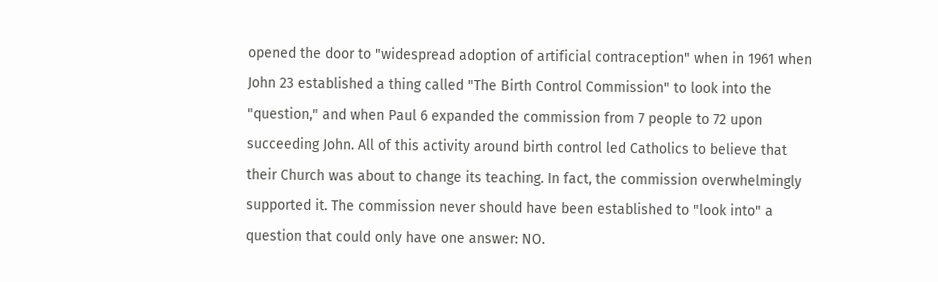opened the door to "widespread adoption of artificial contraception" when in 1961 when John 23 established a thing called "The Birth Control Commission" to look into the "question," and when Paul 6 expanded the commission from 7 people to 72 upon succeeding John. All of this activity around birth control led Catholics to believe that their Church was about to change its teaching. In fact, the commission overwhelmingly supported it. The commission never should have been established to "look into" a question that could only have one answer: NO.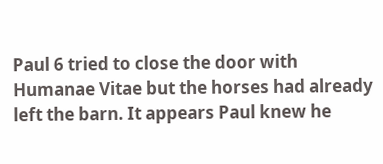Paul 6 tried to close the door with Humanae Vitae but the horses had already left the barn. It appears Paul knew he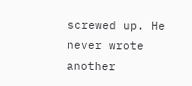screwed up. He never wrote another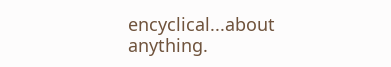encyclical...about anything.